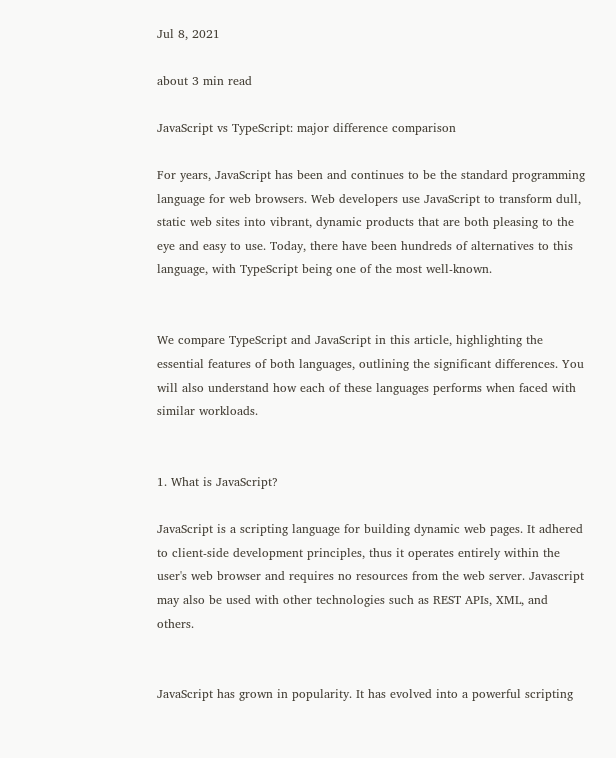Jul 8, 2021

about 3 min read

JavaScript vs TypeScript: major difference comparison

For years, JavaScript has been and continues to be the standard programming language for web browsers. Web developers use JavaScript to transform dull, static web sites into vibrant, dynamic products that are both pleasing to the eye and easy to use. Today, there have been hundreds of alternatives to this language, with TypeScript being one of the most well-known.


We compare TypeScript and JavaScript in this article, highlighting the essential features of both languages, outlining the significant differences. You will also understand how each of these languages performs when faced with similar workloads.


1. What is JavaScript?

JavaScript is a scripting language for building dynamic web pages. It adhered to client-side development principles, thus it operates entirely within the user's web browser and requires no resources from the web server. Javascript may also be used with other technologies such as REST APIs, XML, and others.


JavaScript has grown in popularity. It has evolved into a powerful scripting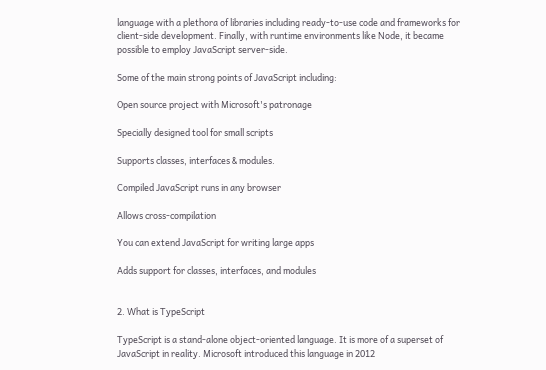language with a plethora of libraries including ready-to-use code and frameworks for client-side development. Finally, with runtime environments like Node, it became possible to employ JavaScript server-side.

Some of the main strong points of JavaScript including:

Open source project with Microsoft's patronage

Specially designed tool for small scripts

Supports classes, interfaces & modules.

Compiled JavaScript runs in any browser

Allows cross-compilation

You can extend JavaScript for writing large apps

Adds support for classes, interfaces, and modules


2. What is TypeScript

TypeScript is a stand-alone object-oriented language. It is more of a superset of JavaScript in reality. Microsoft introduced this language in 2012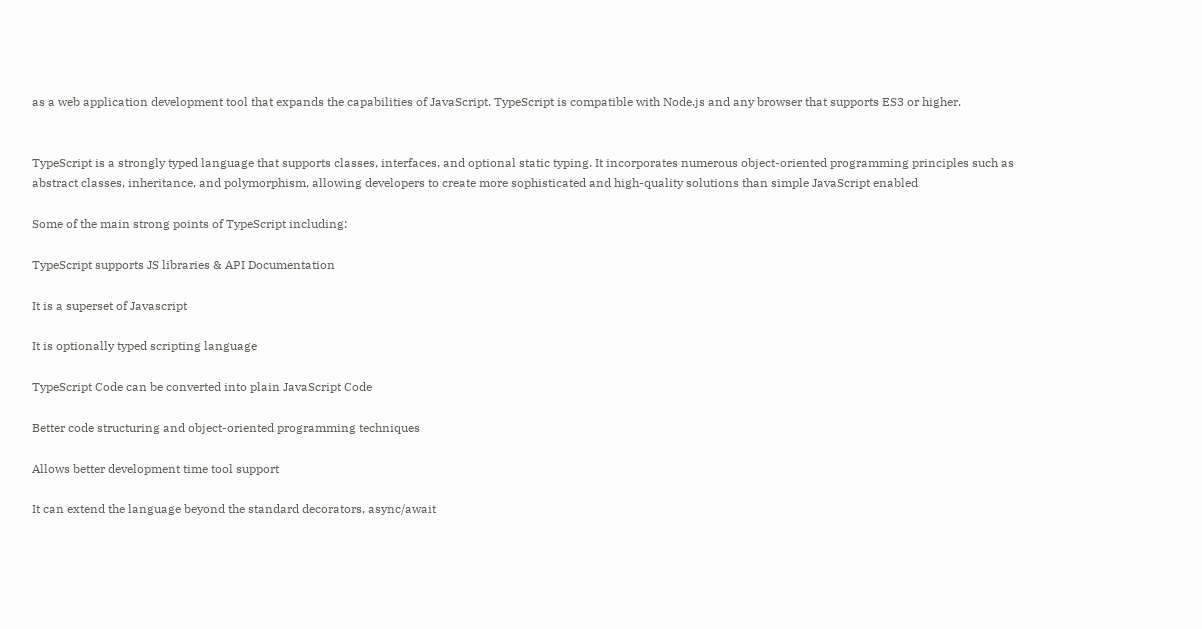as a web application development tool that expands the capabilities of JavaScript. TypeScript is compatible with Node.js and any browser that supports ES3 or higher.


TypeScript is a strongly typed language that supports classes, interfaces, and optional static typing. It incorporates numerous object-oriented programming principles such as abstract classes, inheritance, and polymorphism, allowing developers to create more sophisticated and high-quality solutions than simple JavaScript enabled

Some of the main strong points of TypeScript including:

TypeScript supports JS libraries & API Documentation

It is a superset of Javascript

It is optionally typed scripting language

TypeScript Code can be converted into plain JavaScript Code

Better code structuring and object-oriented programming techniques

Allows better development time tool support

It can extend the language beyond the standard decorators, async/await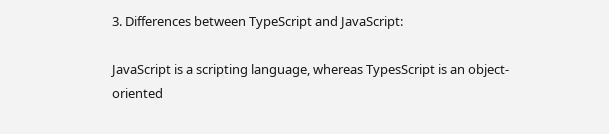3. Differences between TypeScript and JavaScript:

JavaScript is a scripting language, whereas TypesScript is an object-oriented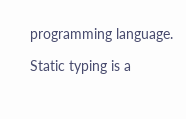programming language.

Static typing is a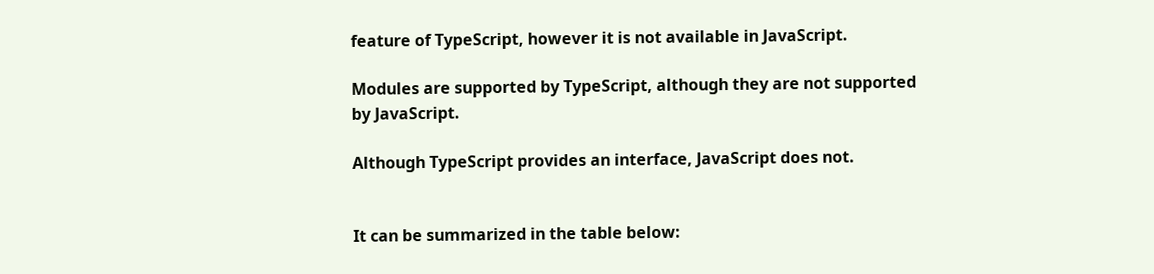feature of TypeScript, however it is not available in JavaScript.

Modules are supported by TypeScript, although they are not supported by JavaScript.

Although TypeScript provides an interface, JavaScript does not.


It can be summarized in the table below: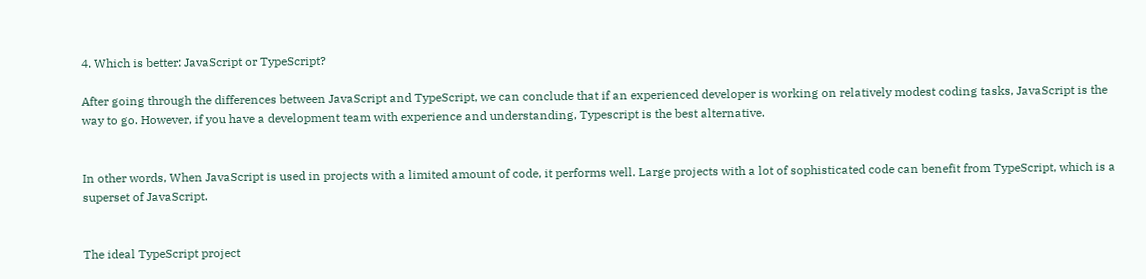4. Which is better: JavaScript or TypeScript?

After going through the differences between JavaScript and TypeScript, we can conclude that if an experienced developer is working on relatively modest coding tasks, JavaScript is the way to go. However, if you have a development team with experience and understanding, Typescript is the best alternative.


In other words, When JavaScript is used in projects with a limited amount of code, it performs well. Large projects with a lot of sophisticated code can benefit from TypeScript, which is a superset of JavaScript.


The ideal TypeScript project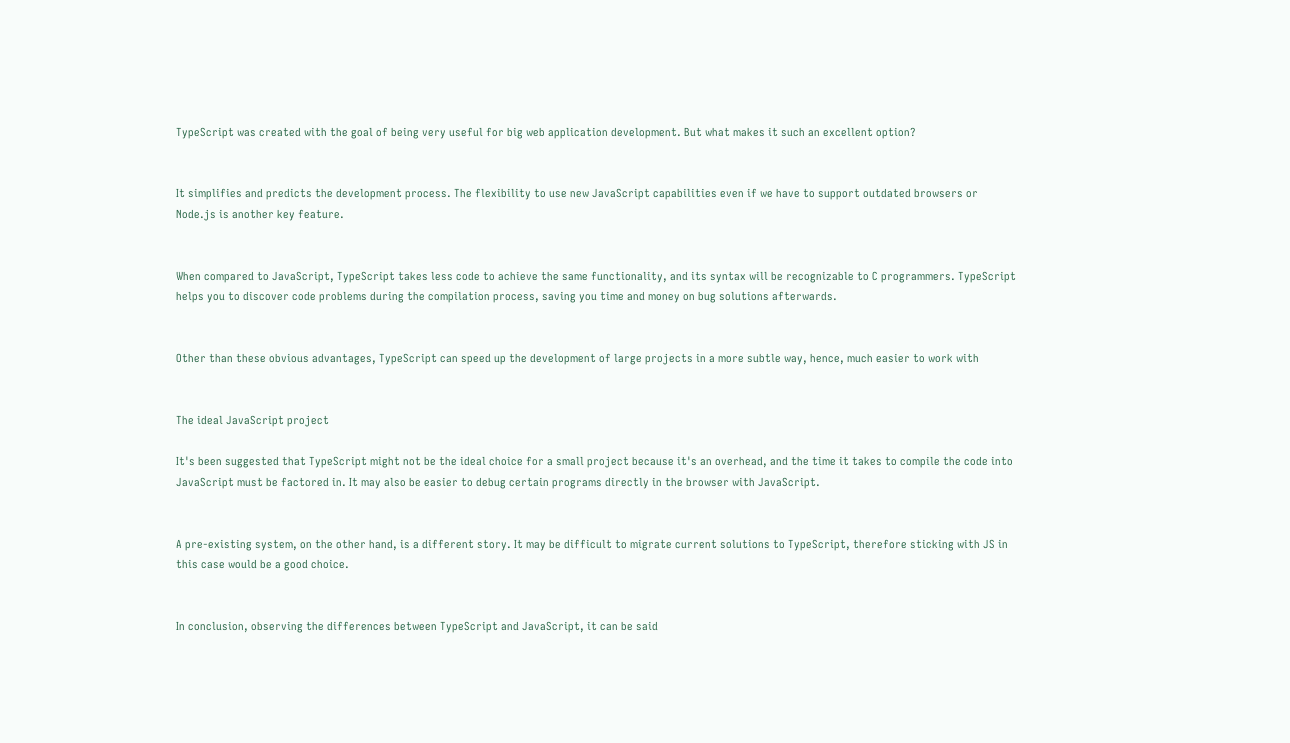TypeScript was created with the goal of being very useful for big web application development. But what makes it such an excellent option?


It simplifies and predicts the development process. The flexibility to use new JavaScript capabilities even if we have to support outdated browsers or Node.js is another key feature.


When compared to JavaScript, TypeScript takes less code to achieve the same functionality, and its syntax will be recognizable to C programmers. TypeScript helps you to discover code problems during the compilation process, saving you time and money on bug solutions afterwards.


Other than these obvious advantages, TypeScript can speed up the development of large projects in a more subtle way, hence, much easier to work with


The ideal JavaScript project

It's been suggested that TypeScript might not be the ideal choice for a small project because it's an overhead, and the time it takes to compile the code into JavaScript must be factored in. It may also be easier to debug certain programs directly in the browser with JavaScript.


A pre-existing system, on the other hand, is a different story. It may be difficult to migrate current solutions to TypeScript, therefore sticking with JS in this case would be a good choice.


In conclusion, observing the differences between TypeScript and JavaScript, it can be said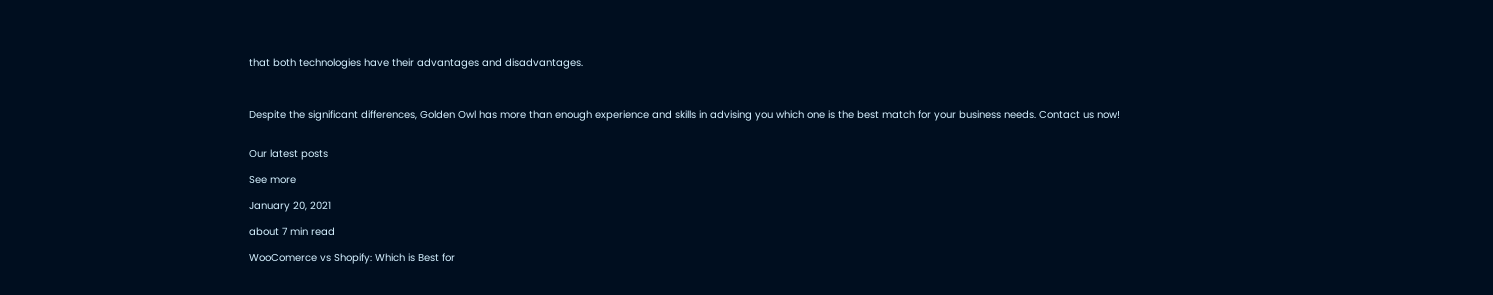that both technologies have their advantages and disadvantages.



Despite the significant differences, Golden Owl has more than enough experience and skills in advising you which one is the best match for your business needs. Contact us now!


Our latest posts

See more

January 20, 2021

about 7 min read

WooComerce vs Shopify: Which is Best for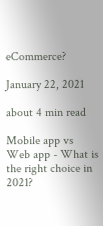eCommerce?

January 22, 2021

about 4 min read

Mobile app vs Web app - What is the right choice in 2021?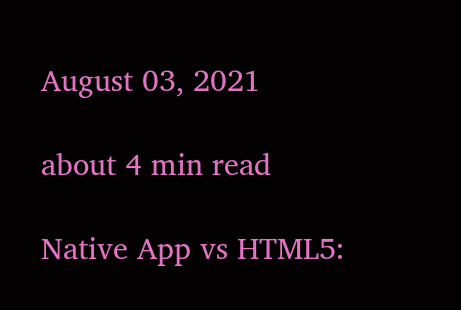August 03, 2021

about 4 min read

Native App vs HTML5: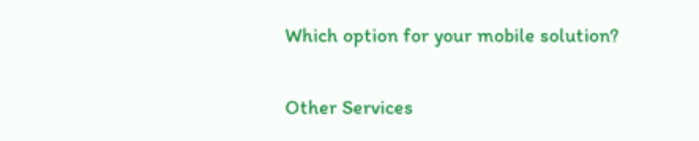Which option for your mobile solution?

Other Services